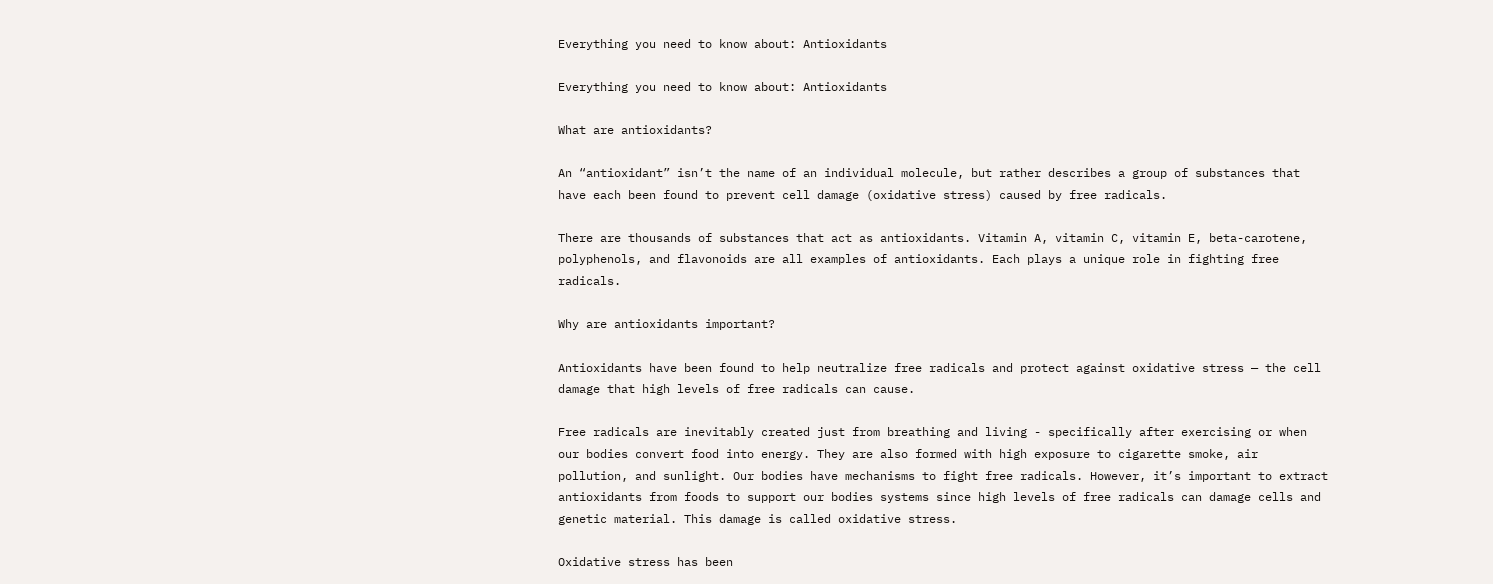Everything you need to know about: Antioxidants

Everything you need to know about: Antioxidants

What are antioxidants?

An “antioxidant” isn’t the name of an individual molecule, but rather describes a group of substances that have each been found to prevent cell damage (oxidative stress) caused by free radicals.

There are thousands of substances that act as antioxidants. Vitamin A, vitamin C, vitamin E, beta-carotene, polyphenols, and flavonoids are all examples of antioxidants. Each plays a unique role in fighting free radicals.

Why are antioxidants important?

Antioxidants have been found to help neutralize free radicals and protect against oxidative stress — the cell damage that high levels of free radicals can cause.

Free radicals are inevitably created just from breathing and living - specifically after exercising or when our bodies convert food into energy. They are also formed with high exposure to cigarette smoke, air pollution, and sunlight. Our bodies have mechanisms to fight free radicals. However, it’s important to extract antioxidants from foods to support our bodies systems since high levels of free radicals can damage cells and genetic material. This damage is called oxidative stress.

Oxidative stress has been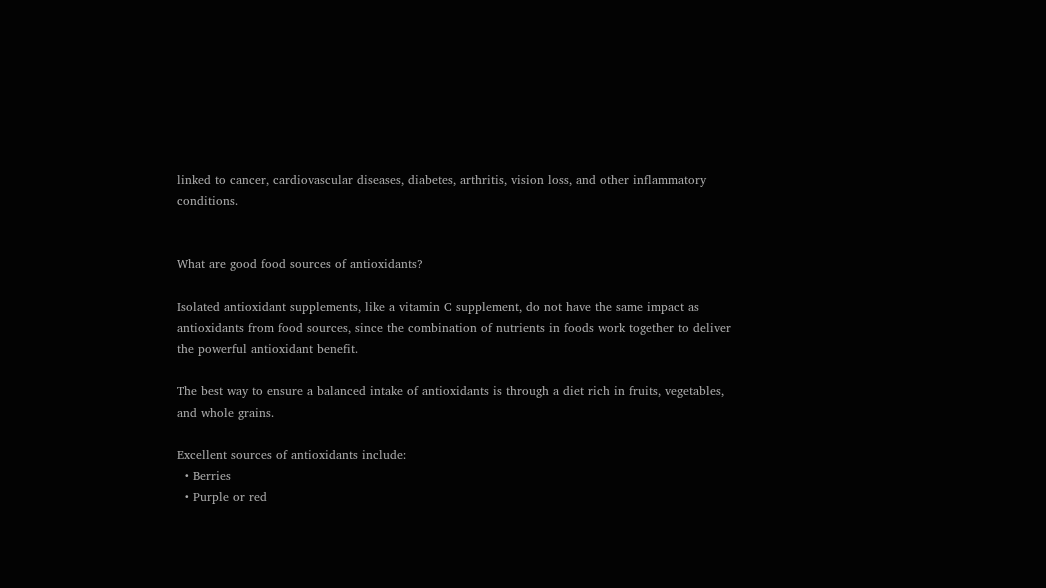linked to cancer, cardiovascular diseases, diabetes, arthritis, vision loss, and other inflammatory conditions.


What are good food sources of antioxidants?

Isolated antioxidant supplements, like a vitamin C supplement, do not have the same impact as antioxidants from food sources, since the combination of nutrients in foods work together to deliver the powerful antioxidant benefit.

The best way to ensure a balanced intake of antioxidants is through a diet rich in fruits, vegetables, and whole grains.

Excellent sources of antioxidants include:
  • Berries
  • Purple or red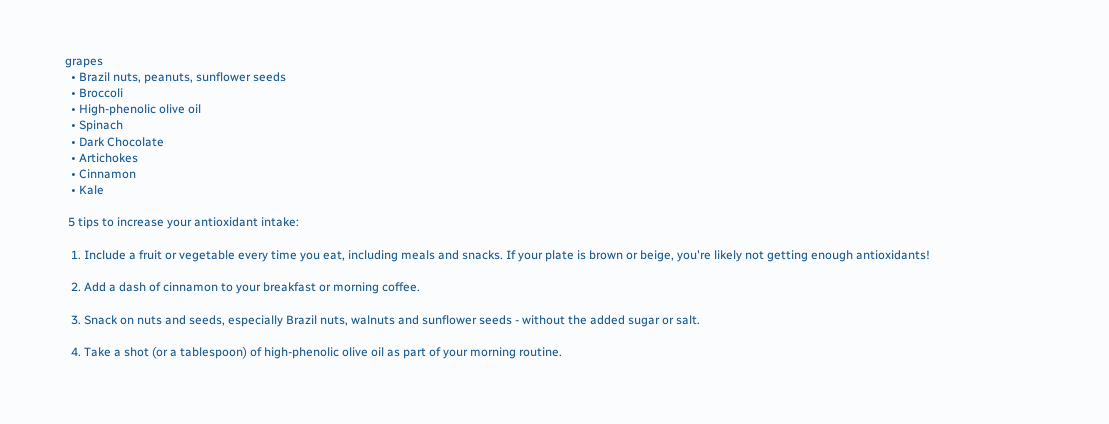grapes
  • Brazil nuts, peanuts, sunflower seeds
  • Broccoli
  • High-phenolic olive oil
  • Spinach
  • Dark Chocolate
  • Artichokes
  • Cinnamon
  • Kale

 5 tips to increase your antioxidant intake:

  1. Include a fruit or vegetable every time you eat, including meals and snacks. If your plate is brown or beige, you're likely not getting enough antioxidants!

  2. Add a dash of cinnamon to your breakfast or morning coffee.

  3. Snack on nuts and seeds, especially Brazil nuts, walnuts and sunflower seeds - without the added sugar or salt.

  4. Take a shot (or a tablespoon) of high-phenolic olive oil as part of your morning routine.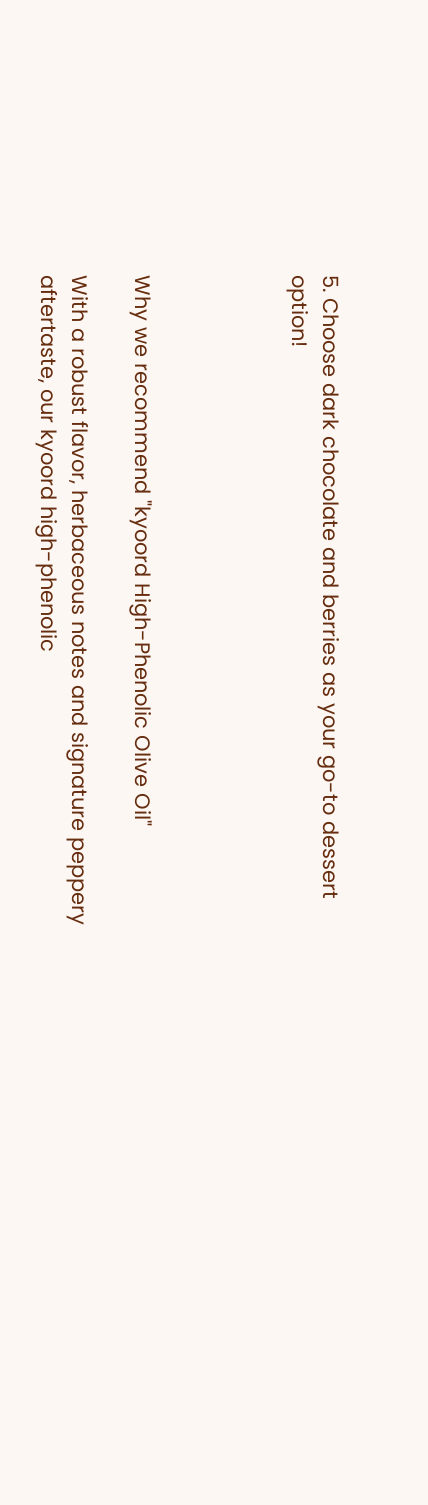5. Choose dark chocolate and berries as your go-to dessert option!




Why we recommend "kyoord High-Phenolic Olive Oil"

With a robust flavor, herbaceous notes and signature peppery aftertaste, our kyoord high-phenolic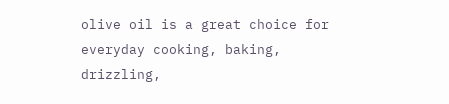olive oil is a great choice for everyday cooking, baking, drizzling,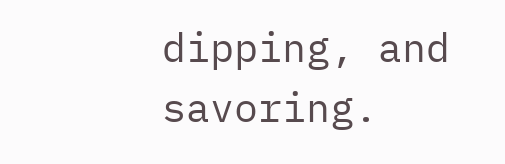dipping, and savoring.